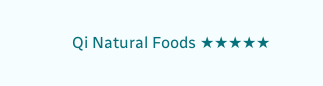Qi Natural Foods ★★★★★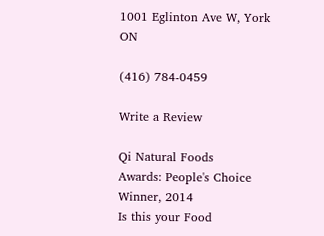1001 Eglinton Ave W, York ON

(416) 784-0459

Write a Review

Qi Natural Foods
Awards: People's Choice Winner, 2014
Is this your Food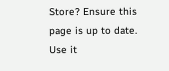Store? Ensure this page is up to date.
Use it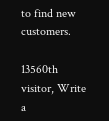to find new customers.

13560th visitor, Write a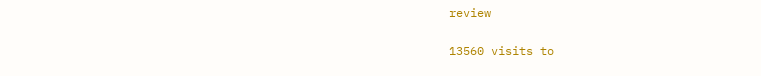review

13560 visits to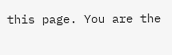this page. You are the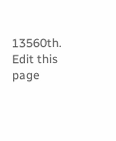13560th. Edit this page